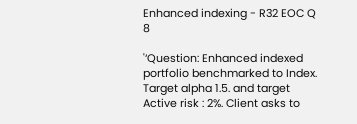Enhanced indexing - R32 EOC Q 8

'‘Question: Enhanced indexed portfolio benchmarked to Index. Target alpha 1.5. and target Active risk : 2%. Client asks to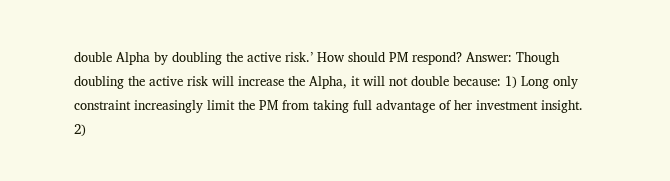double Alpha by doubling the active risk.’ How should PM respond? Answer: Though doubling the active risk will increase the Alpha, it will not double because: 1) Long only constraint increasingly limit the PM from taking full advantage of her investment insight. 2)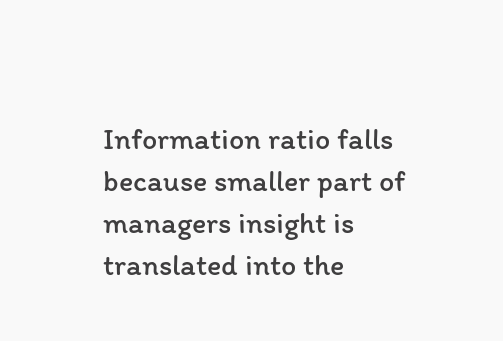Information ratio falls because smaller part of managers insight is translated into the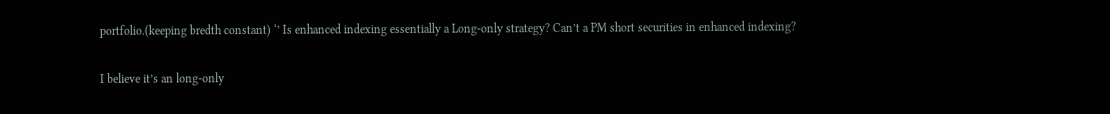portfolio.(keeping bredth constant) ‘’ Is enhanced indexing essentially a Long-only strategy? Can’t a PM short securities in enhanced indexing?

I believe it’s an long-only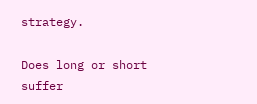strategy.

Does long or short suffer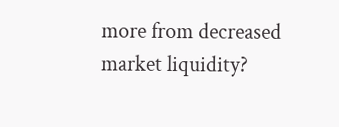more from decreased market liquidity?